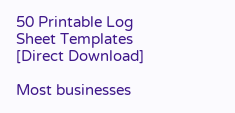50 Printable Log Sheet Templates [Direct Download]

Most businesses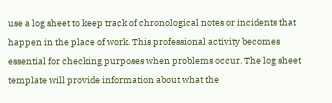use a log sheet to keep track of chronological notes or incidents that happen in the place of work. This professional activity becomes essential for checking purposes when problems occur. The log sheet template will provide information about what the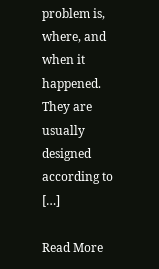problem is, where, and when it happened. They are usually designed according to […]

Read More